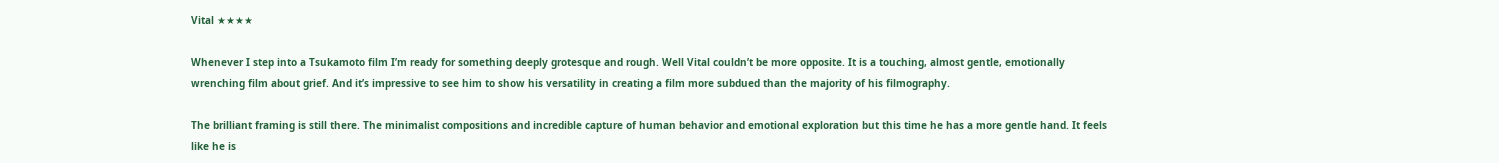Vital ★★★★

Whenever I step into a Tsukamoto film I’m ready for something deeply grotesque and rough. Well Vital couldn’t be more opposite. It is a touching, almost gentle, emotionally wrenching film about grief. And it’s impressive to see him to show his versatility in creating a film more subdued than the majority of his filmography.

The brilliant framing is still there. The minimalist compositions and incredible capture of human behavior and emotional exploration but this time he has a more gentle hand. It feels like he is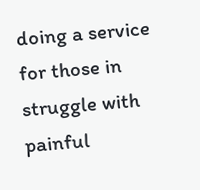doing a service for those in struggle with painful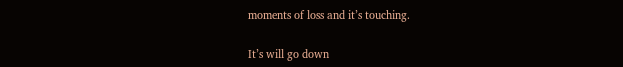moments of loss and it’s touching.

It’s will go down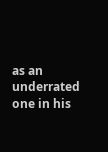as an underrated one in his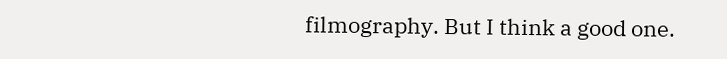filmography. But I think a good one.